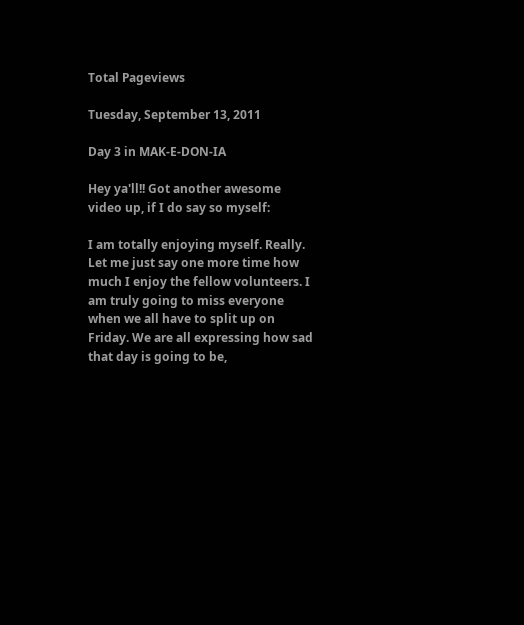Total Pageviews

Tuesday, September 13, 2011

Day 3 in MAK-E-DON-IA

Hey ya'll!! Got another awesome video up, if I do say so myself:

I am totally enjoying myself. Really. Let me just say one more time how much I enjoy the fellow volunteers. I am truly going to miss everyone when we all have to split up on Friday. We are all expressing how sad that day is going to be,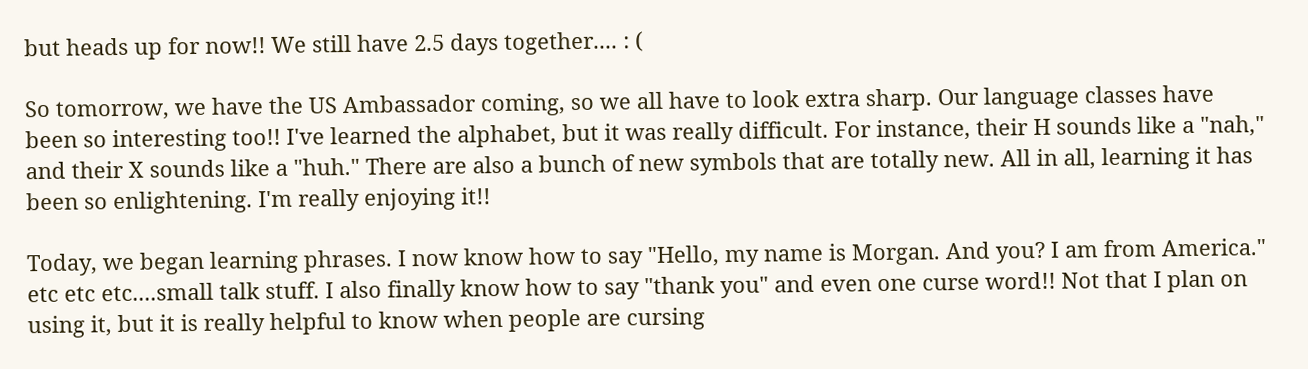but heads up for now!! We still have 2.5 days together.... : (

So tomorrow, we have the US Ambassador coming, so we all have to look extra sharp. Our language classes have been so interesting too!! I've learned the alphabet, but it was really difficult. For instance, their H sounds like a "nah," and their X sounds like a "huh." There are also a bunch of new symbols that are totally new. All in all, learning it has been so enlightening. I'm really enjoying it!!

Today, we began learning phrases. I now know how to say "Hello, my name is Morgan. And you? I am from America." etc etc etc....small talk stuff. I also finally know how to say "thank you" and even one curse word!! Not that I plan on using it, but it is really helpful to know when people are cursing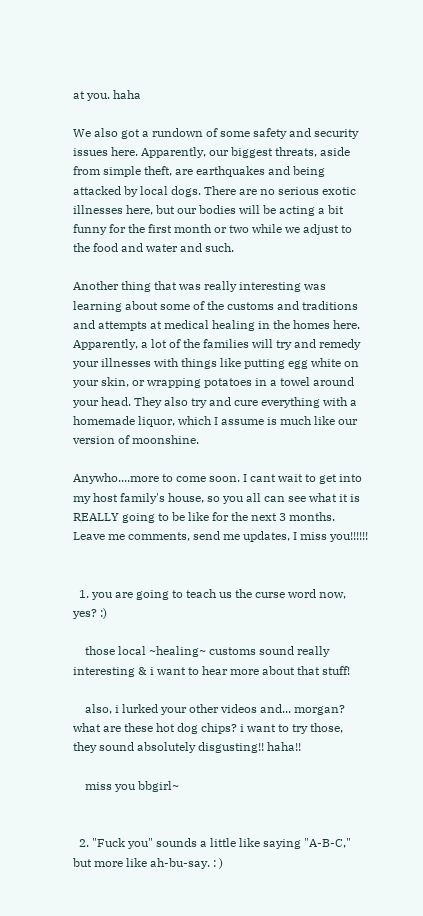at you. haha

We also got a rundown of some safety and security issues here. Apparently, our biggest threats, aside from simple theft, are earthquakes and being attacked by local dogs. There are no serious exotic illnesses here, but our bodies will be acting a bit funny for the first month or two while we adjust to the food and water and such.

Another thing that was really interesting was learning about some of the customs and traditions and attempts at medical healing in the homes here. Apparently, a lot of the families will try and remedy your illnesses with things like putting egg white on your skin, or wrapping potatoes in a towel around your head. They also try and cure everything with a homemade liquor, which I assume is much like our version of moonshine.

Anywho....more to come soon. I cant wait to get into my host family's house, so you all can see what it is REALLY going to be like for the next 3 months. Leave me comments, send me updates, I miss you!!!!!!


  1. you are going to teach us the curse word now, yes? :)

    those local ~healing~ customs sound really interesting & i want to hear more about that stuff!

    also, i lurked your other videos and... morgan? what are these hot dog chips? i want to try those, they sound absolutely disgusting!! haha!!

    miss you bbgirl~


  2. "Fuck you" sounds a little like saying "A-B-C," but more like ah-bu-say. : )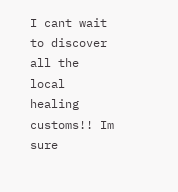I cant wait to discover all the local healing customs!! Im sure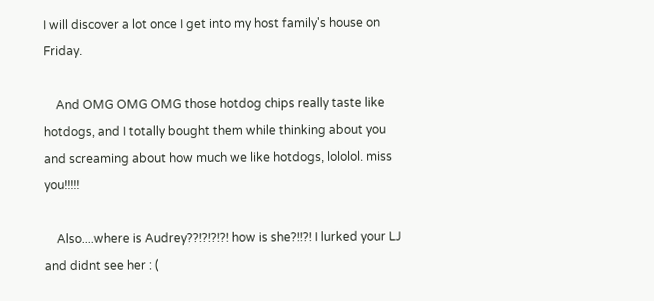I will discover a lot once I get into my host family's house on Friday.

    And OMG OMG OMG those hotdog chips really taste like hotdogs, and I totally bought them while thinking about you and screaming about how much we like hotdogs, lololol. miss you!!!!!

    Also....where is Audrey??!?!?!?! how is she?!!?! I lurked your LJ and didnt see her : (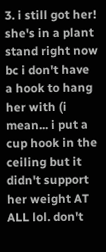3. i still got her! she's in a plant stand right now bc i don't have a hook to hang her with (i mean... i put a cup hook in the ceiling but it didn't support her weight AT ALL lol. don't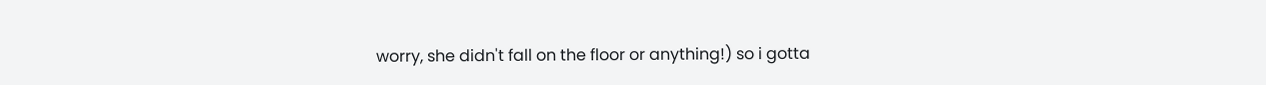worry, she didn't fall on the floor or anything!) so i gotta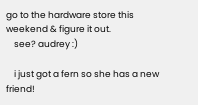go to the hardware store this weekend & figure it out.
    see? audrey :)

    i just got a fern so she has a new friend!